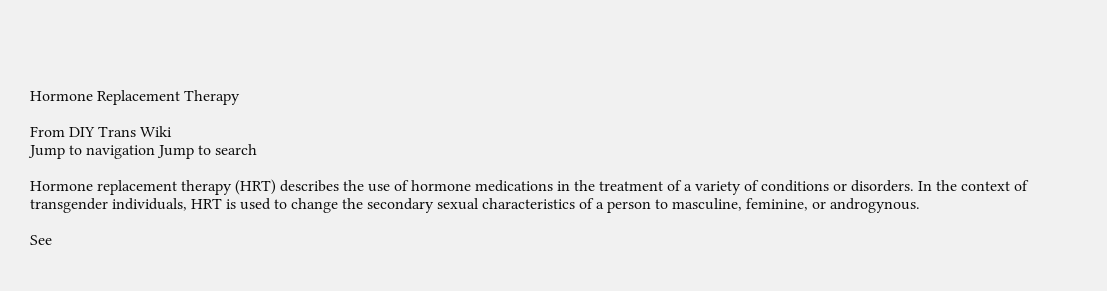Hormone Replacement Therapy

From DIY Trans Wiki
Jump to navigation Jump to search

Hormone replacement therapy (HRT) describes the use of hormone medications in the treatment of a variety of conditions or disorders. In the context of transgender individuals, HRT is used to change the secondary sexual characteristics of a person to masculine, feminine, or androgynous.

See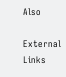Also

External Links